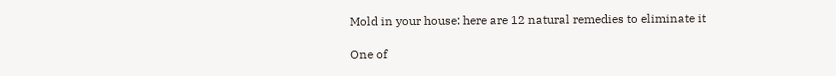Mold in your house: here are 12 natural remedies to eliminate it

One of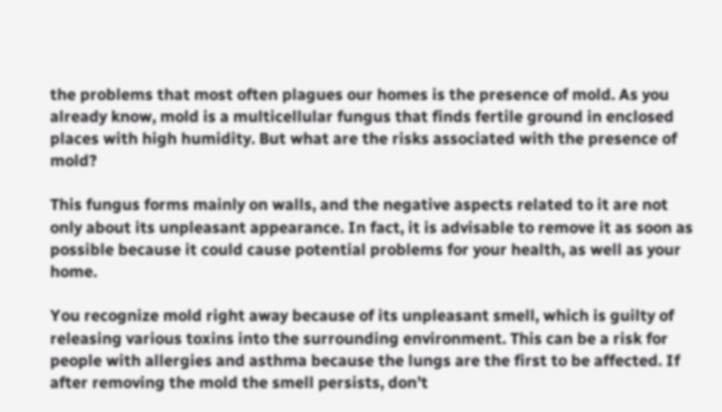the problems that most often plagues our homes is the presence of mold. As you already know, mold is a multicellular fungus that finds fertile ground in enclosed places with high humidity. But what are the risks associated with the presence of mold?

This fungus forms mainly on walls, and the negative aspects related to it are not only about its unpleasant appearance. In fact, it is advisable to remove it as soon as possible because it could cause potential problems for your health, as well as your home.

You recognize mold right away because of its unpleasant smell, which is guilty of releasing various toxins into the surrounding environment. This can be a risk for people with allergies and asthma because the lungs are the first to be affected. If after removing the mold the smell persists, don’t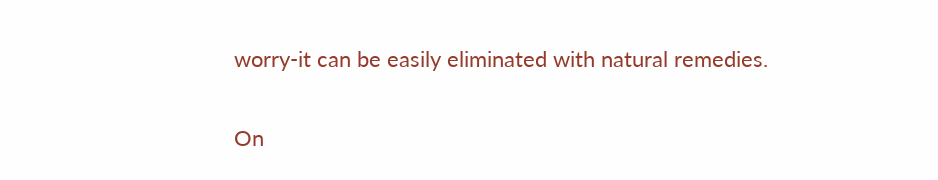worry-it can be easily eliminated with natural remedies.

On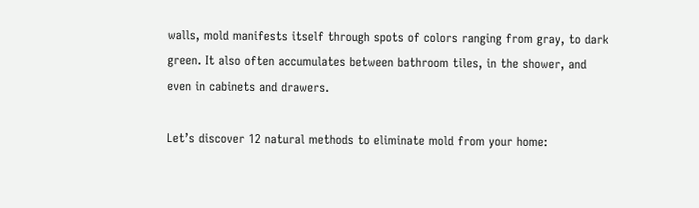walls, mold manifests itself through spots of colors ranging from gray, to dark green. It also often accumulates between bathroom tiles, in the shower, and even in cabinets and drawers.

Let’s discover 12 natural methods to eliminate mold from your home: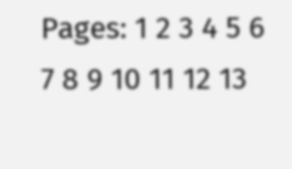Pages: 1 2 3 4 5 6 7 8 9 10 11 12 13